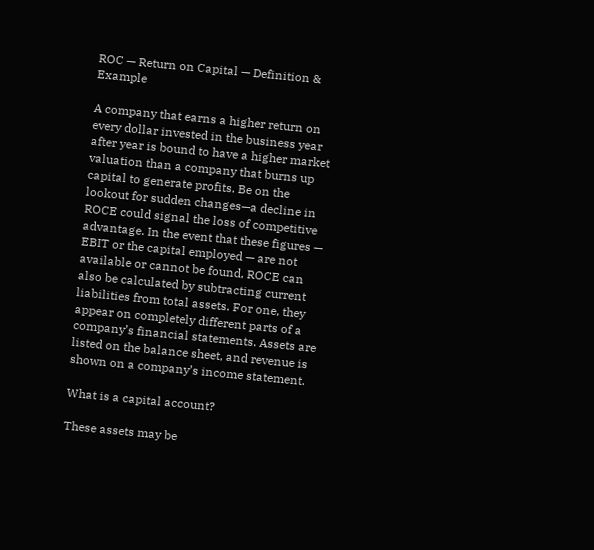ROC — Return on Capital — Definition & Example

A company that earns a higher return on every dollar invested in the business year after year is bound to have a higher market valuation than a company that burns up capital to generate profits. Be on the lookout for sudden changes—a decline in ROCE could signal the loss of competitive advantage. In the event that these figures — EBIT or the capital employed — are not available or cannot be found, ROCE can also be calculated by subtracting current liabilities from total assets. For one, they appear on completely different parts of a company’s financial statements. Assets are listed on the balance sheet, and revenue is shown on a company’s income statement.

What is a capital account?

These assets may be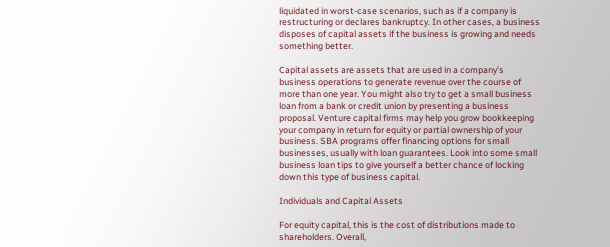liquidated in worst-case scenarios, such as if a company is restructuring or declares bankruptcy. In other cases, a business disposes of capital assets if the business is growing and needs something better.

Capital assets are assets that are used in a company’s business operations to generate revenue over the course of more than one year. You might also try to get a small business loan from a bank or credit union by presenting a business proposal. Venture capital firms may help you grow bookkeeping your company in return for equity or partial ownership of your business. SBA programs offer financing options for small businesses, usually with loan guarantees. Look into some small business loan tips to give yourself a better chance of locking down this type of business capital.

Individuals and Capital Assets

For equity capital, this is the cost of distributions made to shareholders. Overall,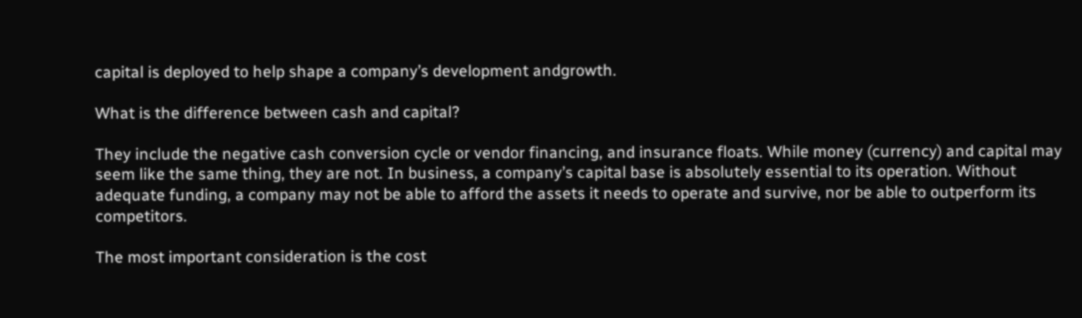capital is deployed to help shape a company’s development andgrowth.

What is the difference between cash and capital?

They include the negative cash conversion cycle or vendor financing, and insurance floats. While money (currency) and capital may seem like the same thing, they are not. In business, a company’s capital base is absolutely essential to its operation. Without adequate funding, a company may not be able to afford the assets it needs to operate and survive, nor be able to outperform its competitors.

The most important consideration is the cost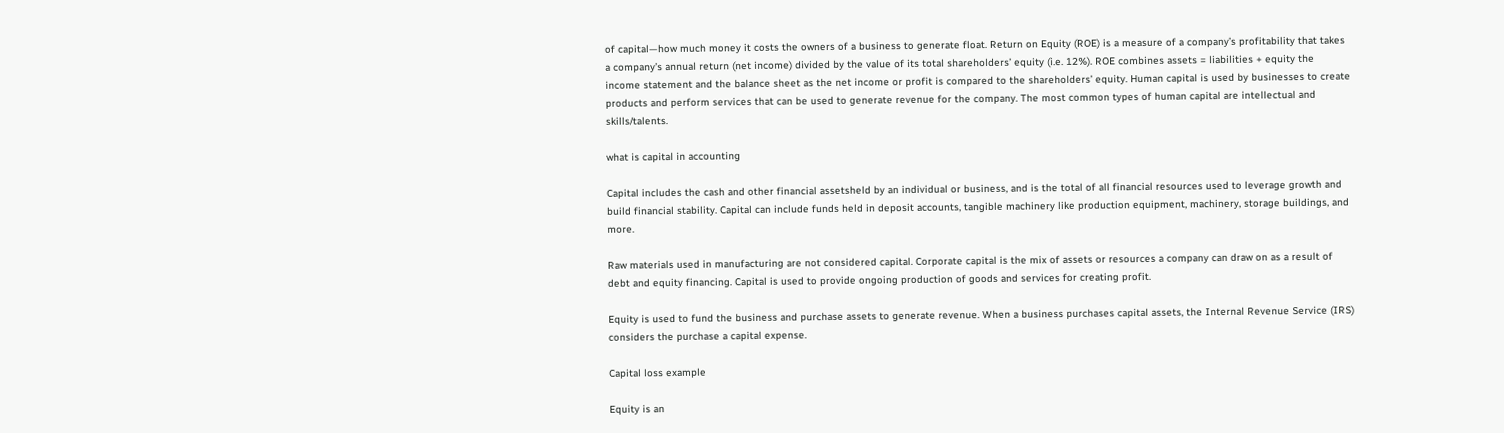of capital—how much money it costs the owners of a business to generate float. Return on Equity (ROE) is a measure of a company’s profitability that takes a company’s annual return (net income) divided by the value of its total shareholders’ equity (i.e. 12%). ROE combines assets = liabilities + equity the income statement and the balance sheet as the net income or profit is compared to the shareholders’ equity. Human capital is used by businesses to create products and perform services that can be used to generate revenue for the company. The most common types of human capital are intellectual and skills/talents.

what is capital in accounting

Capital includes the cash and other financial assetsheld by an individual or business, and is the total of all financial resources used to leverage growth and build financial stability. Capital can include funds held in deposit accounts, tangible machinery like production equipment, machinery, storage buildings, and more.

Raw materials used in manufacturing are not considered capital. Corporate capital is the mix of assets or resources a company can draw on as a result of debt and equity financing. Capital is used to provide ongoing production of goods and services for creating profit.

Equity is used to fund the business and purchase assets to generate revenue. When a business purchases capital assets, the Internal Revenue Service (IRS) considers the purchase a capital expense.

Capital loss example

Equity is an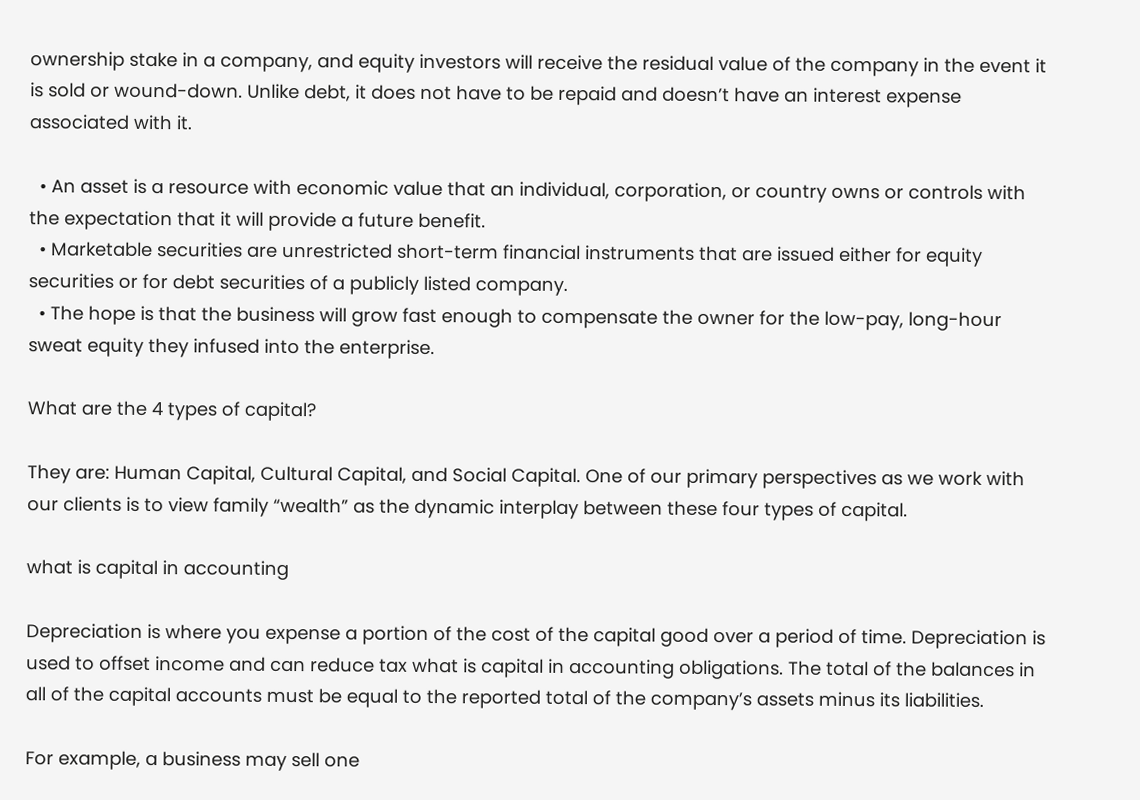ownership stake in a company, and equity investors will receive the residual value of the company in the event it is sold or wound-down. Unlike debt, it does not have to be repaid and doesn’t have an interest expense associated with it.

  • An asset is a resource with economic value that an individual, corporation, or country owns or controls with the expectation that it will provide a future benefit.
  • Marketable securities are unrestricted short-term financial instruments that are issued either for equity securities or for debt securities of a publicly listed company.
  • The hope is that the business will grow fast enough to compensate the owner for the low-pay, long-hour sweat equity they infused into the enterprise.

What are the 4 types of capital?

They are: Human Capital, Cultural Capital, and Social Capital. One of our primary perspectives as we work with our clients is to view family “wealth” as the dynamic interplay between these four types of capital.

what is capital in accounting

Depreciation is where you expense a portion of the cost of the capital good over a period of time. Depreciation is used to offset income and can reduce tax what is capital in accounting obligations. The total of the balances in all of the capital accounts must be equal to the reported total of the company’s assets minus its liabilities.

For example, a business may sell one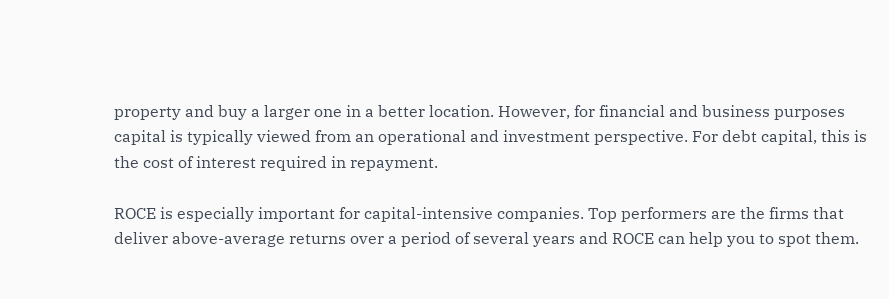property and buy a larger one in a better location. However, for financial and business purposes capital is typically viewed from an operational and investment perspective. For debt capital, this is the cost of interest required in repayment.

ROCE is especially important for capital-intensive companies. Top performers are the firms that deliver above-average returns over a period of several years and ROCE can help you to spot them.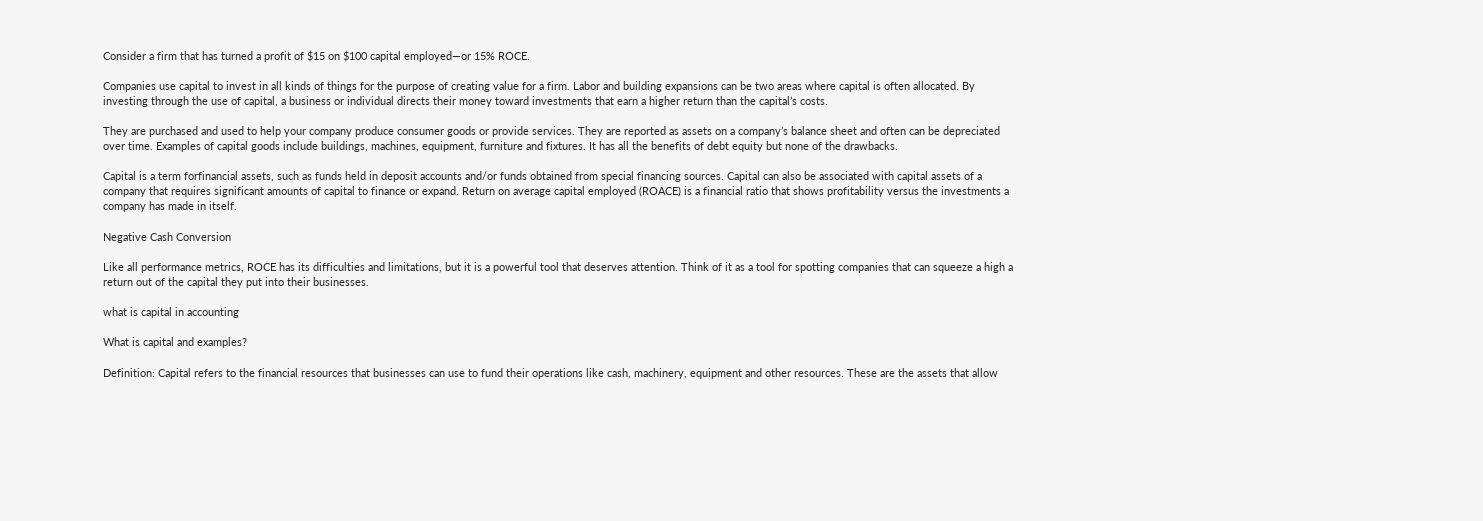Consider a firm that has turned a profit of $15 on $100 capital employed—or 15% ROCE.

Companies use capital to invest in all kinds of things for the purpose of creating value for a firm. Labor and building expansions can be two areas where capital is often allocated. By investing through the use of capital, a business or individual directs their money toward investments that earn a higher return than the capital’s costs.

They are purchased and used to help your company produce consumer goods or provide services. They are reported as assets on a company’s balance sheet and often can be depreciated over time. Examples of capital goods include buildings, machines, equipment, furniture and fixtures. It has all the benefits of debt equity but none of the drawbacks.

Capital is a term forfinancial assets, such as funds held in deposit accounts and/or funds obtained from special financing sources. Capital can also be associated with capital assets of a company that requires significant amounts of capital to finance or expand. Return on average capital employed (ROACE) is a financial ratio that shows profitability versus the investments a company has made in itself.

Negative Cash Conversion

Like all performance metrics, ROCE has its difficulties and limitations, but it is a powerful tool that deserves attention. Think of it as a tool for spotting companies that can squeeze a high a return out of the capital they put into their businesses.

what is capital in accounting

What is capital and examples?

Definition: Capital refers to the financial resources that businesses can use to fund their operations like cash, machinery, equipment and other resources. These are the assets that allow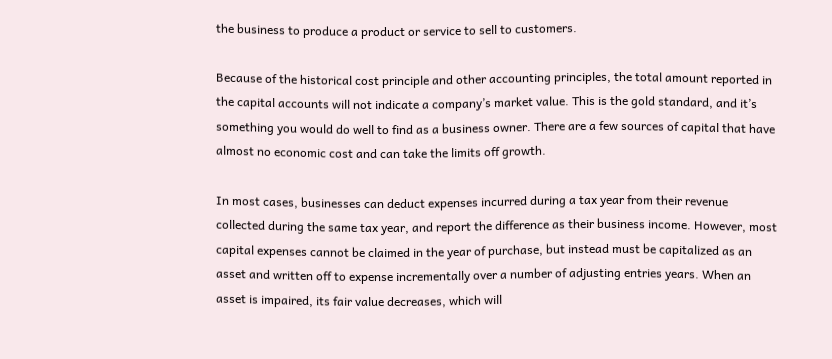the business to produce a product or service to sell to customers.

Because of the historical cost principle and other accounting principles, the total amount reported in the capital accounts will not indicate a company’s market value. This is the gold standard, and it’s something you would do well to find as a business owner. There are a few sources of capital that have almost no economic cost and can take the limits off growth.

In most cases, businesses can deduct expenses incurred during a tax year from their revenue collected during the same tax year, and report the difference as their business income. However, most capital expenses cannot be claimed in the year of purchase, but instead must be capitalized as an asset and written off to expense incrementally over a number of adjusting entries years. When an asset is impaired, its fair value decreases, which will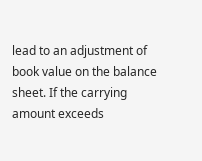lead to an adjustment of book value on the balance sheet. If the carrying amount exceeds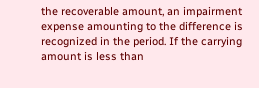the recoverable amount, an impairment expense amounting to the difference is recognized in the period. If the carrying amount is less than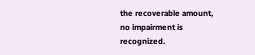the recoverable amount, no impairment is recognized.